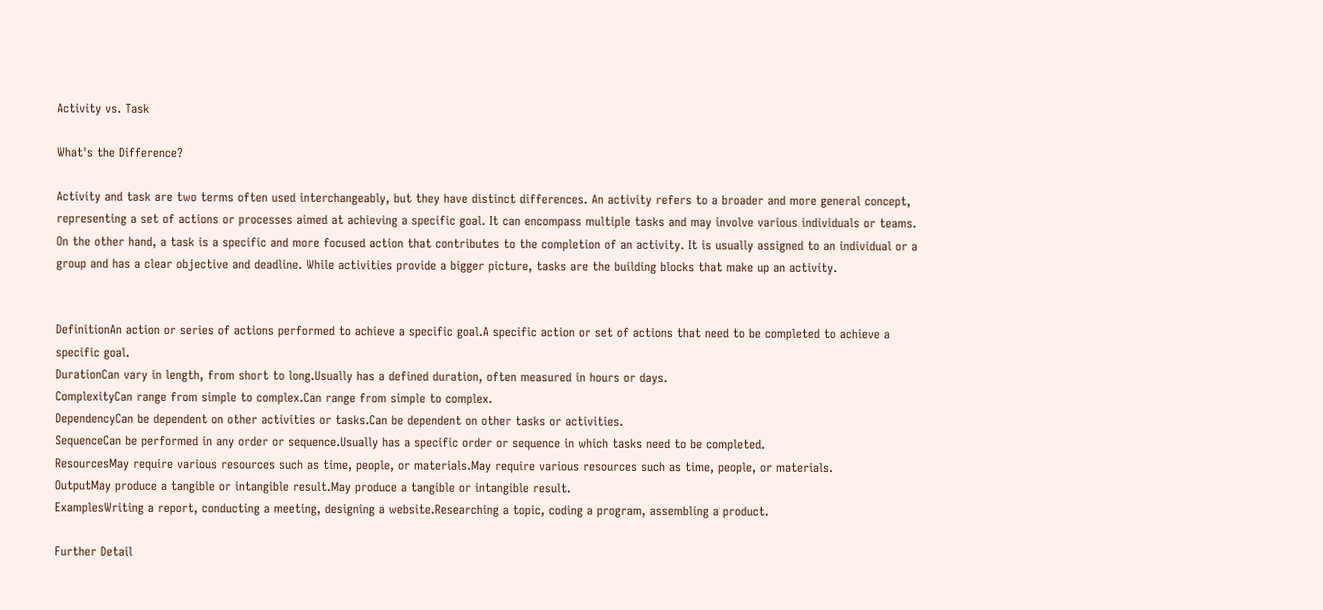Activity vs. Task

What's the Difference?

Activity and task are two terms often used interchangeably, but they have distinct differences. An activity refers to a broader and more general concept, representing a set of actions or processes aimed at achieving a specific goal. It can encompass multiple tasks and may involve various individuals or teams. On the other hand, a task is a specific and more focused action that contributes to the completion of an activity. It is usually assigned to an individual or a group and has a clear objective and deadline. While activities provide a bigger picture, tasks are the building blocks that make up an activity.


DefinitionAn action or series of actions performed to achieve a specific goal.A specific action or set of actions that need to be completed to achieve a specific goal.
DurationCan vary in length, from short to long.Usually has a defined duration, often measured in hours or days.
ComplexityCan range from simple to complex.Can range from simple to complex.
DependencyCan be dependent on other activities or tasks.Can be dependent on other tasks or activities.
SequenceCan be performed in any order or sequence.Usually has a specific order or sequence in which tasks need to be completed.
ResourcesMay require various resources such as time, people, or materials.May require various resources such as time, people, or materials.
OutputMay produce a tangible or intangible result.May produce a tangible or intangible result.
ExamplesWriting a report, conducting a meeting, designing a website.Researching a topic, coding a program, assembling a product.

Further Detail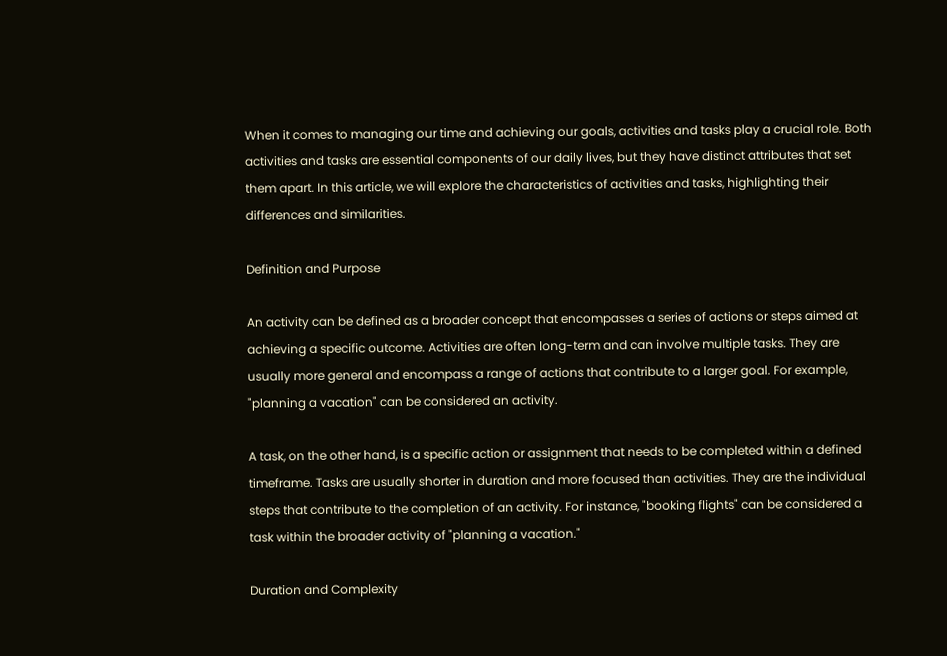When it comes to managing our time and achieving our goals, activities and tasks play a crucial role. Both activities and tasks are essential components of our daily lives, but they have distinct attributes that set them apart. In this article, we will explore the characteristics of activities and tasks, highlighting their differences and similarities.

Definition and Purpose

An activity can be defined as a broader concept that encompasses a series of actions or steps aimed at achieving a specific outcome. Activities are often long-term and can involve multiple tasks. They are usually more general and encompass a range of actions that contribute to a larger goal. For example, "planning a vacation" can be considered an activity.

A task, on the other hand, is a specific action or assignment that needs to be completed within a defined timeframe. Tasks are usually shorter in duration and more focused than activities. They are the individual steps that contribute to the completion of an activity. For instance, "booking flights" can be considered a task within the broader activity of "planning a vacation."

Duration and Complexity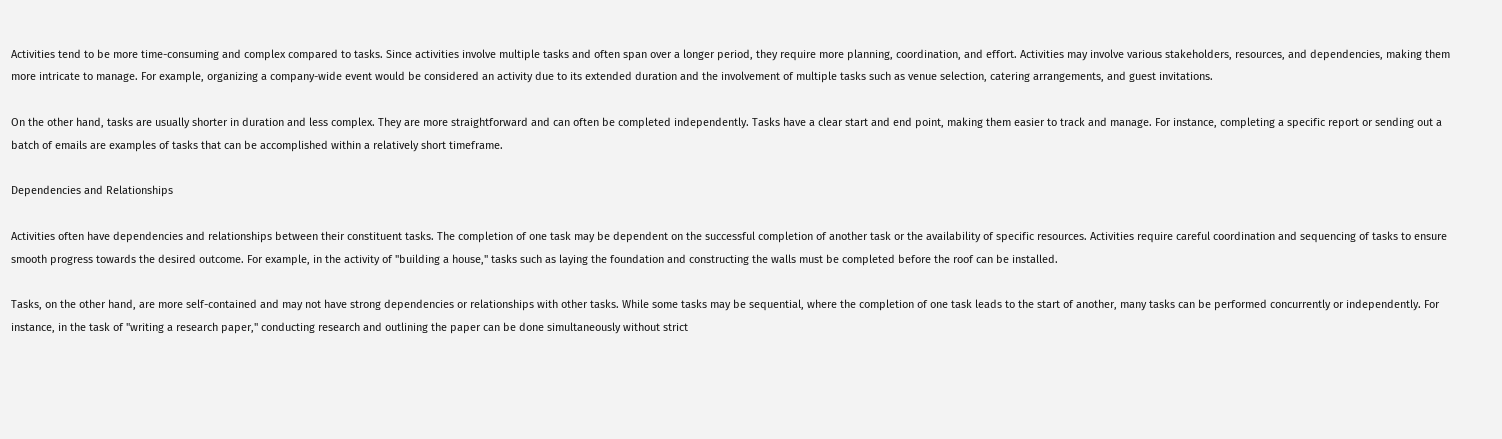Activities tend to be more time-consuming and complex compared to tasks. Since activities involve multiple tasks and often span over a longer period, they require more planning, coordination, and effort. Activities may involve various stakeholders, resources, and dependencies, making them more intricate to manage. For example, organizing a company-wide event would be considered an activity due to its extended duration and the involvement of multiple tasks such as venue selection, catering arrangements, and guest invitations.

On the other hand, tasks are usually shorter in duration and less complex. They are more straightforward and can often be completed independently. Tasks have a clear start and end point, making them easier to track and manage. For instance, completing a specific report or sending out a batch of emails are examples of tasks that can be accomplished within a relatively short timeframe.

Dependencies and Relationships

Activities often have dependencies and relationships between their constituent tasks. The completion of one task may be dependent on the successful completion of another task or the availability of specific resources. Activities require careful coordination and sequencing of tasks to ensure smooth progress towards the desired outcome. For example, in the activity of "building a house," tasks such as laying the foundation and constructing the walls must be completed before the roof can be installed.

Tasks, on the other hand, are more self-contained and may not have strong dependencies or relationships with other tasks. While some tasks may be sequential, where the completion of one task leads to the start of another, many tasks can be performed concurrently or independently. For instance, in the task of "writing a research paper," conducting research and outlining the paper can be done simultaneously without strict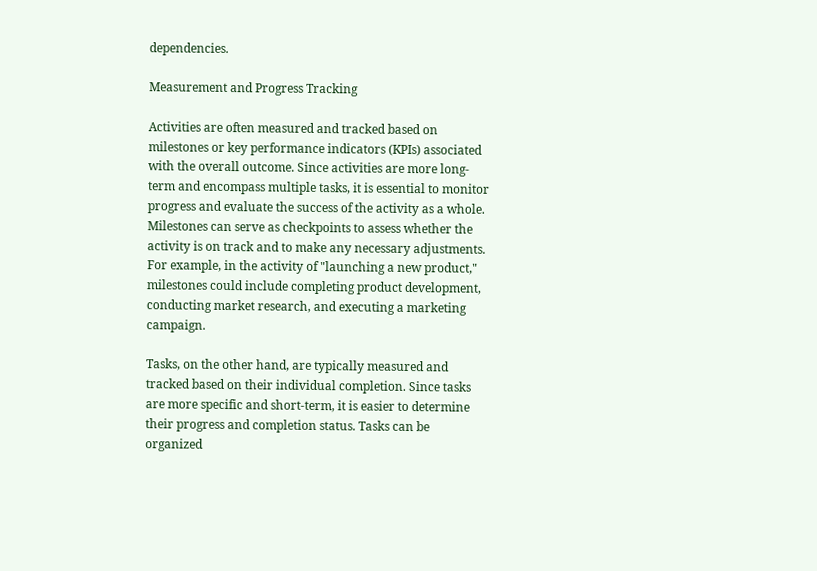dependencies.

Measurement and Progress Tracking

Activities are often measured and tracked based on milestones or key performance indicators (KPIs) associated with the overall outcome. Since activities are more long-term and encompass multiple tasks, it is essential to monitor progress and evaluate the success of the activity as a whole. Milestones can serve as checkpoints to assess whether the activity is on track and to make any necessary adjustments. For example, in the activity of "launching a new product," milestones could include completing product development, conducting market research, and executing a marketing campaign.

Tasks, on the other hand, are typically measured and tracked based on their individual completion. Since tasks are more specific and short-term, it is easier to determine their progress and completion status. Tasks can be organized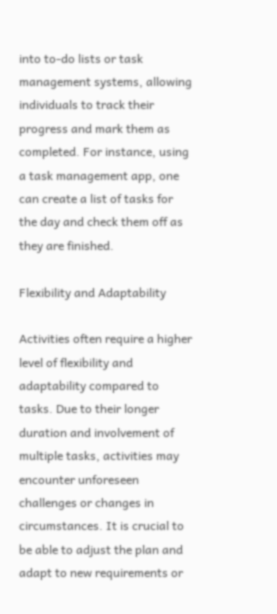into to-do lists or task management systems, allowing individuals to track their progress and mark them as completed. For instance, using a task management app, one can create a list of tasks for the day and check them off as they are finished.

Flexibility and Adaptability

Activities often require a higher level of flexibility and adaptability compared to tasks. Due to their longer duration and involvement of multiple tasks, activities may encounter unforeseen challenges or changes in circumstances. It is crucial to be able to adjust the plan and adapt to new requirements or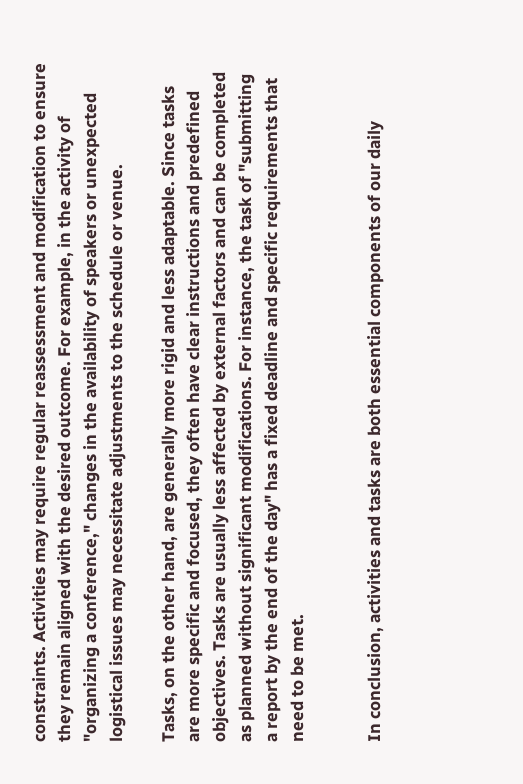constraints. Activities may require regular reassessment and modification to ensure they remain aligned with the desired outcome. For example, in the activity of "organizing a conference," changes in the availability of speakers or unexpected logistical issues may necessitate adjustments to the schedule or venue.

Tasks, on the other hand, are generally more rigid and less adaptable. Since tasks are more specific and focused, they often have clear instructions and predefined objectives. Tasks are usually less affected by external factors and can be completed as planned without significant modifications. For instance, the task of "submitting a report by the end of the day" has a fixed deadline and specific requirements that need to be met.


In conclusion, activities and tasks are both essential components of our daily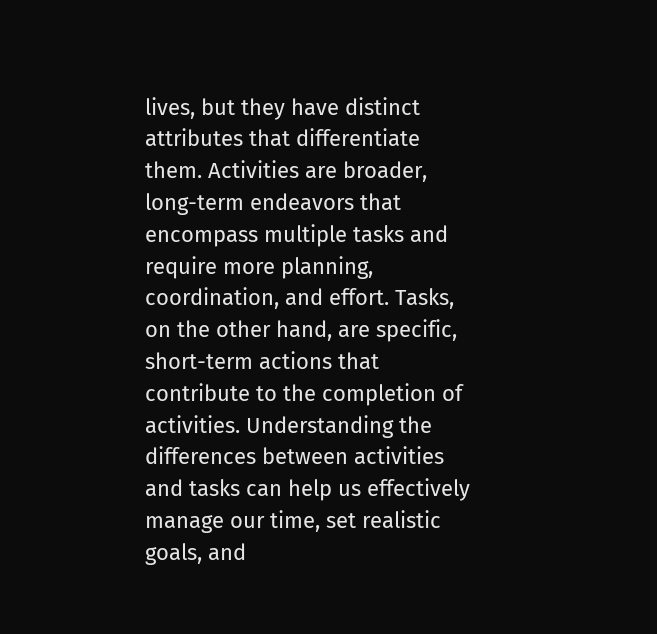lives, but they have distinct attributes that differentiate them. Activities are broader, long-term endeavors that encompass multiple tasks and require more planning, coordination, and effort. Tasks, on the other hand, are specific, short-term actions that contribute to the completion of activities. Understanding the differences between activities and tasks can help us effectively manage our time, set realistic goals, and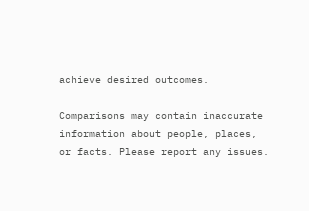achieve desired outcomes.

Comparisons may contain inaccurate information about people, places, or facts. Please report any issues.